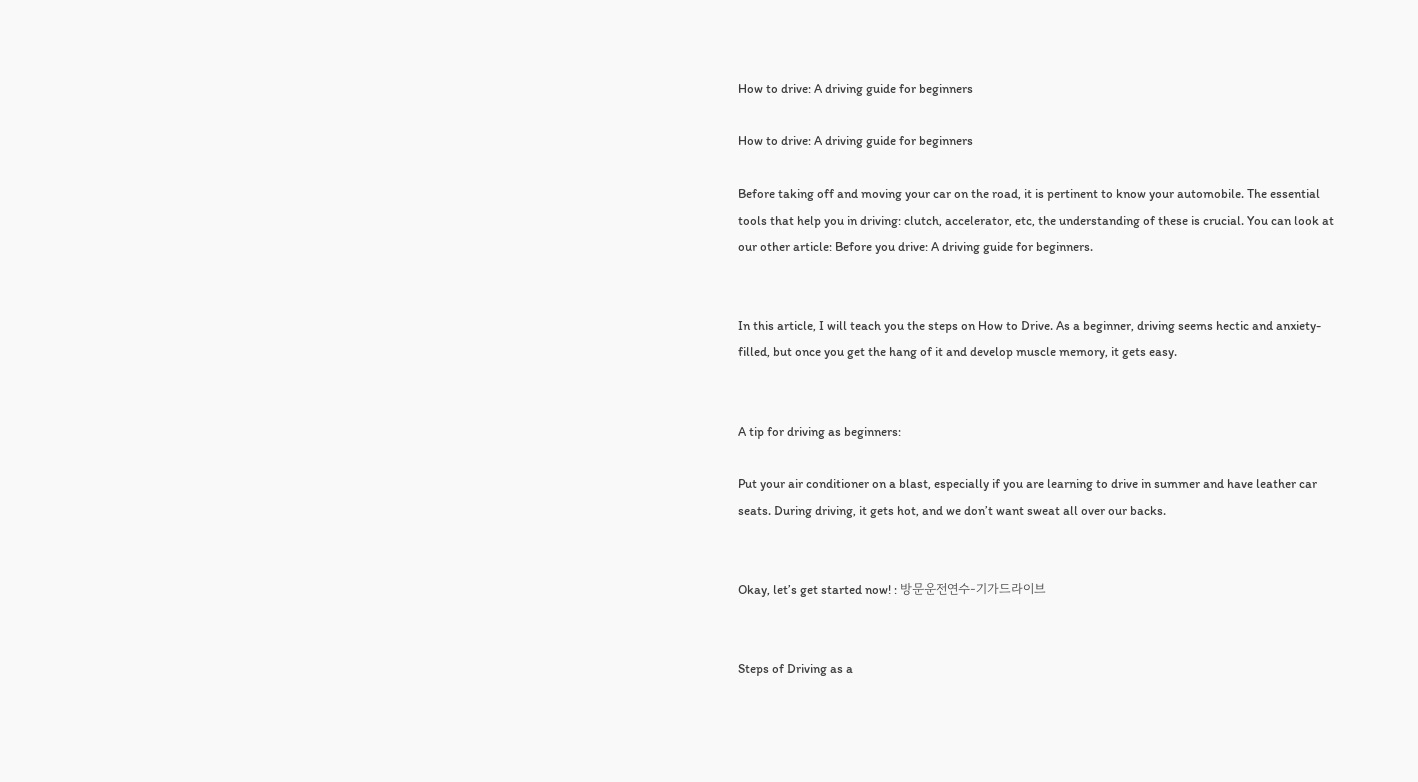How to drive: A driving guide for beginners

How to drive: A driving guide for beginners

Before taking off and moving your car on the road, it is pertinent to know your automobile. The essential tools that help you in driving: clutch, accelerator, etc, the understanding of these is crucial. You can look at our other article: Before you drive: A driving guide for beginners.


In this article, I will teach you the steps on How to Drive. As a beginner, driving seems hectic and anxiety-filled, but once you get the hang of it and develop muscle memory, it gets easy.


A tip for driving as beginners:

Put your air conditioner on a blast, especially if you are learning to drive in summer and have leather car seats. During driving, it gets hot, and we don’t want sweat all over our backs.


Okay, let’s get started now! : 방문운전연수-기가드라이브


Steps of Driving as a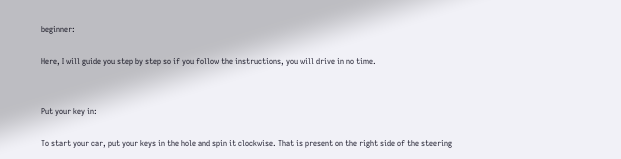beginner:

Here, I will guide you step by step so if you follow the instructions, you will drive in no time.


Put your key in:

To start your car, put your keys in the hole and spin it clockwise. That is present on the right side of the steering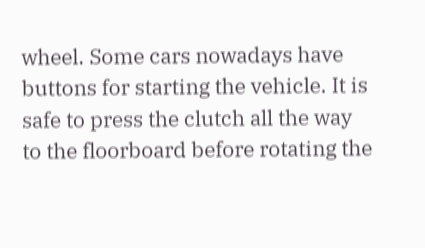wheel. Some cars nowadays have buttons for starting the vehicle. It is safe to press the clutch all the way to the floorboard before rotating the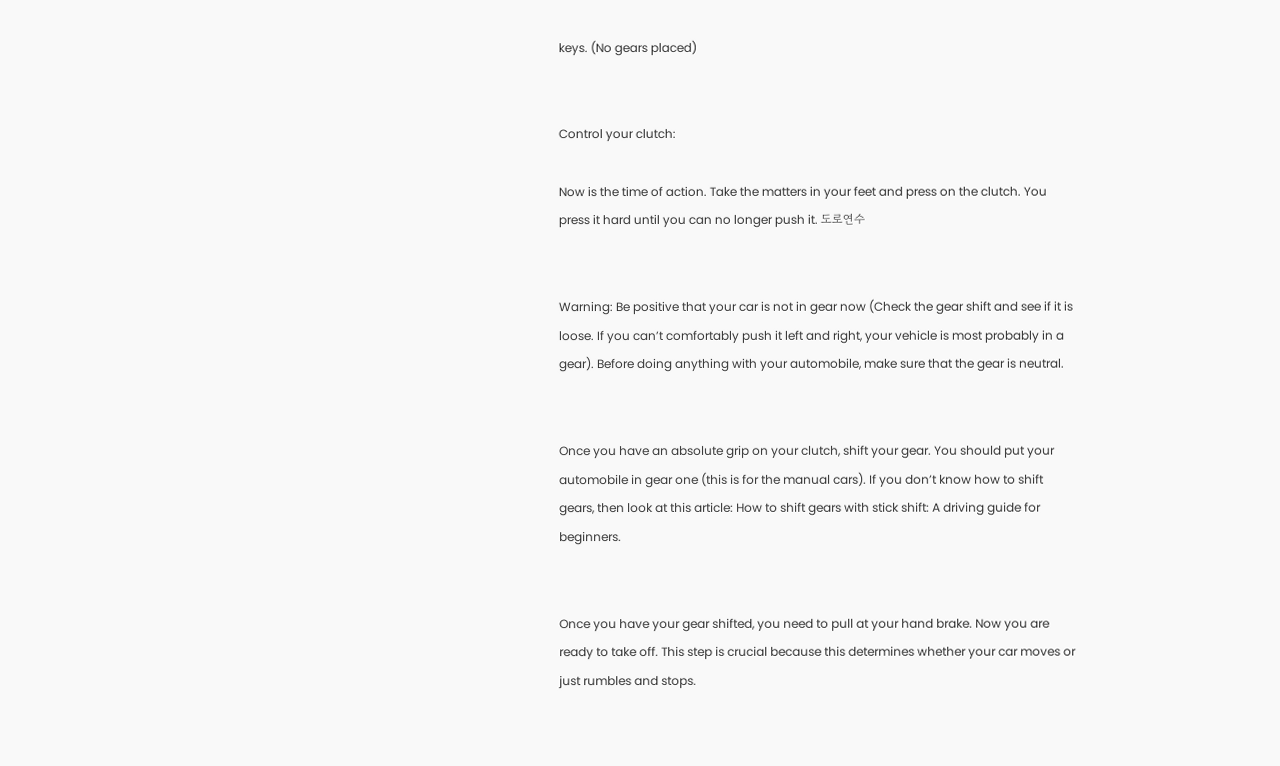keys. (No gears placed)


Control your clutch:

Now is the time of action. Take the matters in your feet and press on the clutch. You press it hard until you can no longer push it. 도로연수


Warning: Be positive that your car is not in gear now (Check the gear shift and see if it is loose. If you can’t comfortably push it left and right, your vehicle is most probably in a gear). Before doing anything with your automobile, make sure that the gear is neutral.


Once you have an absolute grip on your clutch, shift your gear. You should put your automobile in gear one (this is for the manual cars). If you don’t know how to shift gears, then look at this article: How to shift gears with stick shift: A driving guide for beginners.


Once you have your gear shifted, you need to pull at your hand brake. Now you are ready to take off. This step is crucial because this determines whether your car moves or just rumbles and stops.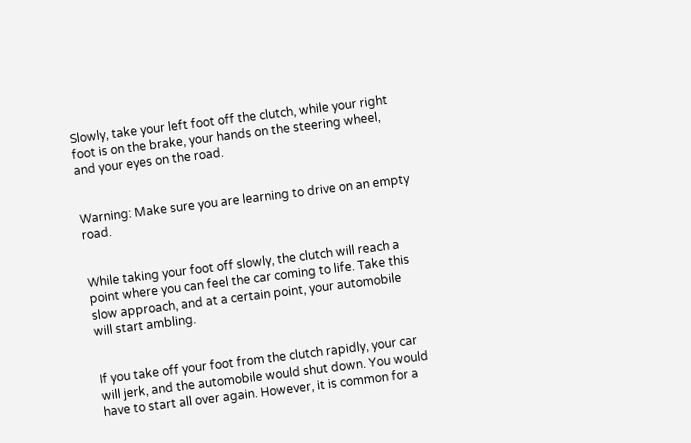Slowly, take your left foot off the clutch, while your right foot is on the brake, your hands on the steering wheel, and your eyes on the road.


Warning: Make sure you are learning to drive on an empty road.


While taking your foot off slowly, the clutch will reach a point where you can feel the car coming to life. Take this slow approach, and at a certain point, your automobile will start ambling.


If you take off your foot from the clutch rapidly, your car will jerk, and the automobile would shut down. You would have to start all over again. However, it is common for a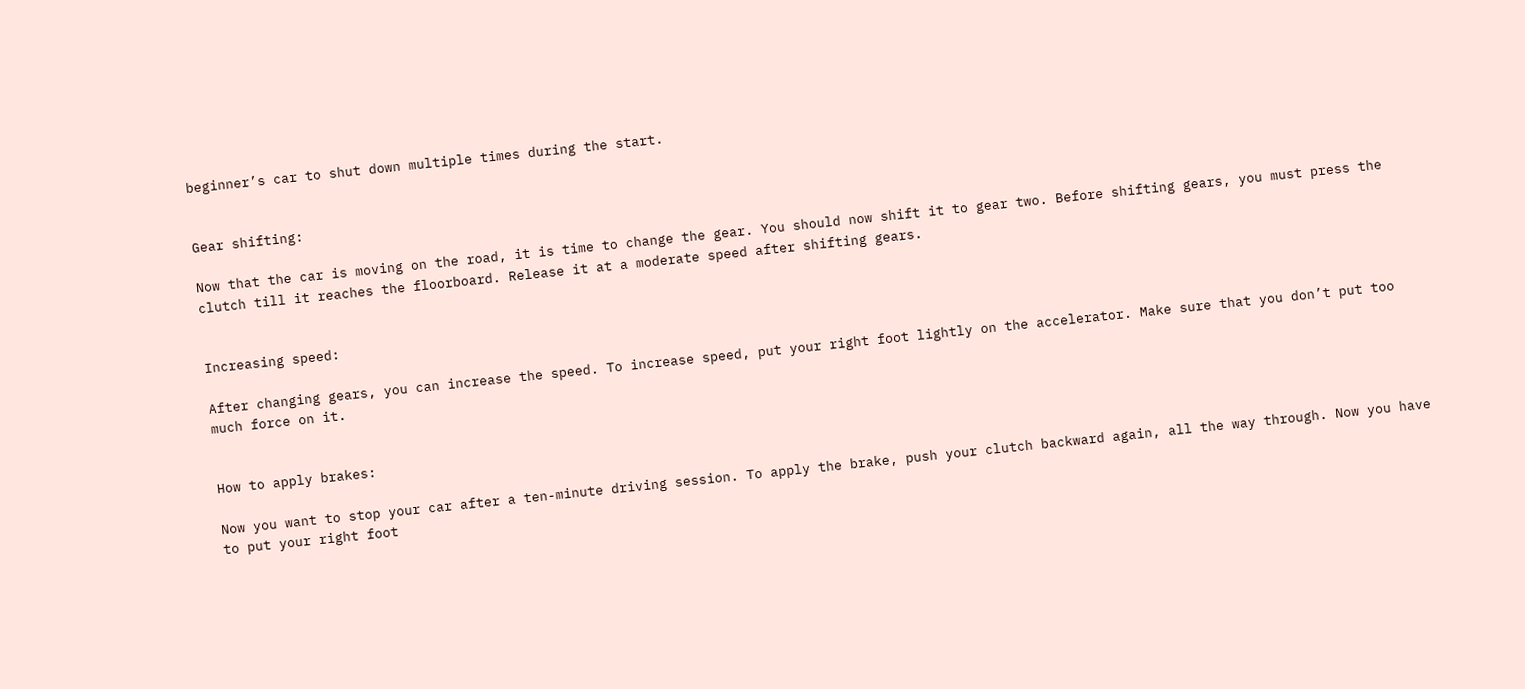beginner’s car to shut down multiple times during the start.


Gear shifting:

Now that the car is moving on the road, it is time to change the gear. You should now shift it to gear two. Before shifting gears, you must press the clutch till it reaches the floorboard. Release it at a moderate speed after shifting gears.


Increasing speed:

After changing gears, you can increase the speed. To increase speed, put your right foot lightly on the accelerator. Make sure that you don’t put too much force on it.


How to apply brakes:

Now you want to stop your car after a ten-minute driving session. To apply the brake, push your clutch backward again, all the way through. Now you have to put your right foot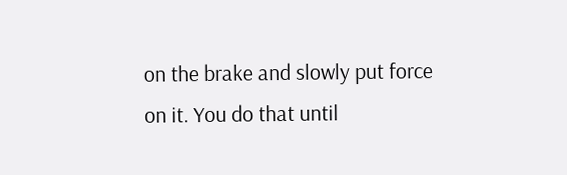on the brake and slowly put force on it. You do that until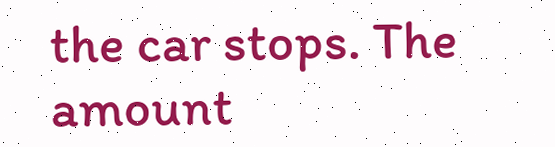the car stops. The amount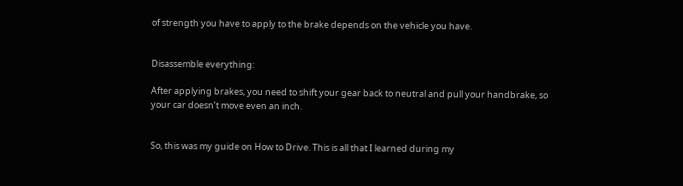of strength you have to apply to the brake depends on the vehicle you have.


Disassemble everything:

After applying brakes, you need to shift your gear back to neutral and pull your handbrake, so your car doesn’t move even an inch.


So, this was my guide on How to Drive. This is all that I learned during my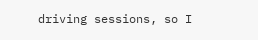driving sessions, so I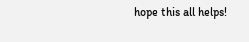hope this all helps!